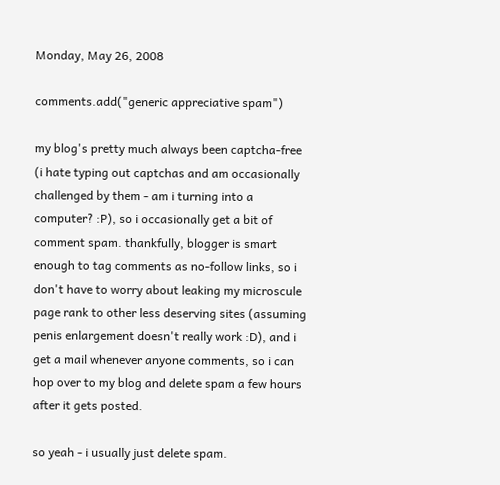Monday, May 26, 2008

comments.add("generic appreciative spam")

my blog's pretty much always been captcha-free (i hate typing out captchas and am occasionally challenged by them - am i turning into a computer? :P), so i occasionally get a bit of comment spam. thankfully, blogger is smart enough to tag comments as no-follow links, so i don't have to worry about leaking my microscule page rank to other less deserving sites (assuming penis enlargement doesn't really work :D), and i get a mail whenever anyone comments, so i can hop over to my blog and delete spam a few hours after it gets posted.

so yeah - i usually just delete spam.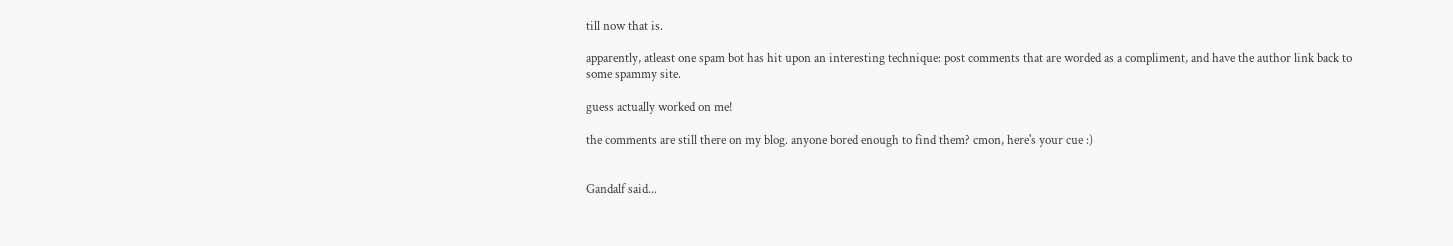till now that is.

apparently, atleast one spam bot has hit upon an interesting technique: post comments that are worded as a compliment, and have the author link back to some spammy site.

guess actually worked on me!

the comments are still there on my blog. anyone bored enough to find them? cmon, here's your cue :)


Gandalf said...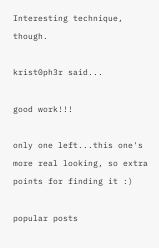Interesting technique, though.

krist0ph3r said...

good work!!!

only one left...this one's more real looking, so extra points for finding it :)

popular posts